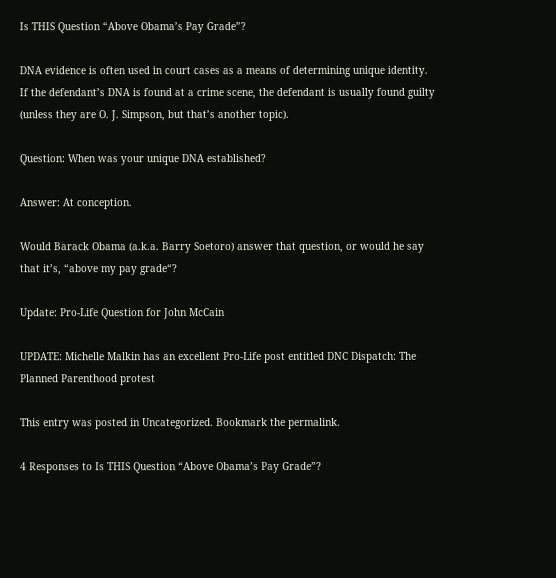Is THIS Question “Above Obama’s Pay Grade”?

DNA evidence is often used in court cases as a means of determining unique identity.  If the defendant’s DNA is found at a crime scene, the defendant is usually found guilty (unless they are O. J. Simpson, but that’s another topic).

Question: When was your unique DNA established?

Answer: At conception.

Would Barack Obama (a.k.a. Barry Soetoro) answer that question, or would he say that it’s, “above my pay grade“?

Update: Pro-Life Question for John McCain

UPDATE: Michelle Malkin has an excellent Pro-Life post entitled DNC Dispatch: The Planned Parenthood protest

This entry was posted in Uncategorized. Bookmark the permalink.

4 Responses to Is THIS Question “Above Obama’s Pay Grade”?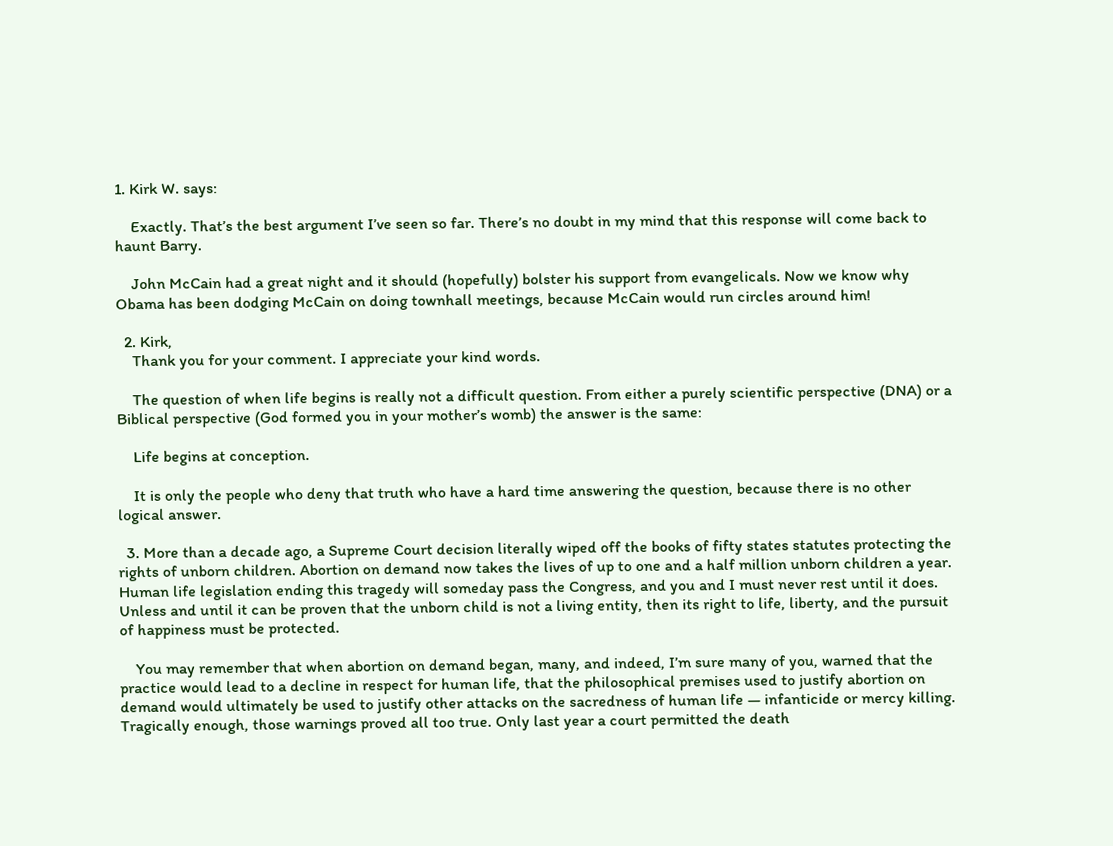1. Kirk W. says:

    Exactly. That’s the best argument I’ve seen so far. There’s no doubt in my mind that this response will come back to haunt Barry.

    John McCain had a great night and it should (hopefully) bolster his support from evangelicals. Now we know why Obama has been dodging McCain on doing townhall meetings, because McCain would run circles around him!

  2. Kirk,
    Thank you for your comment. I appreciate your kind words.

    The question of when life begins is really not a difficult question. From either a purely scientific perspective (DNA) or a Biblical perspective (God formed you in your mother’s womb) the answer is the same:

    Life begins at conception.

    It is only the people who deny that truth who have a hard time answering the question, because there is no other logical answer.

  3. More than a decade ago, a Supreme Court decision literally wiped off the books of fifty states statutes protecting the rights of unborn children. Abortion on demand now takes the lives of up to one and a half million unborn children a year. Human life legislation ending this tragedy will someday pass the Congress, and you and I must never rest until it does. Unless and until it can be proven that the unborn child is not a living entity, then its right to life, liberty, and the pursuit of happiness must be protected.

    You may remember that when abortion on demand began, many, and indeed, I’m sure many of you, warned that the practice would lead to a decline in respect for human life, that the philosophical premises used to justify abortion on demand would ultimately be used to justify other attacks on the sacredness of human life — infanticide or mercy killing. Tragically enough, those warnings proved all too true. Only last year a court permitted the death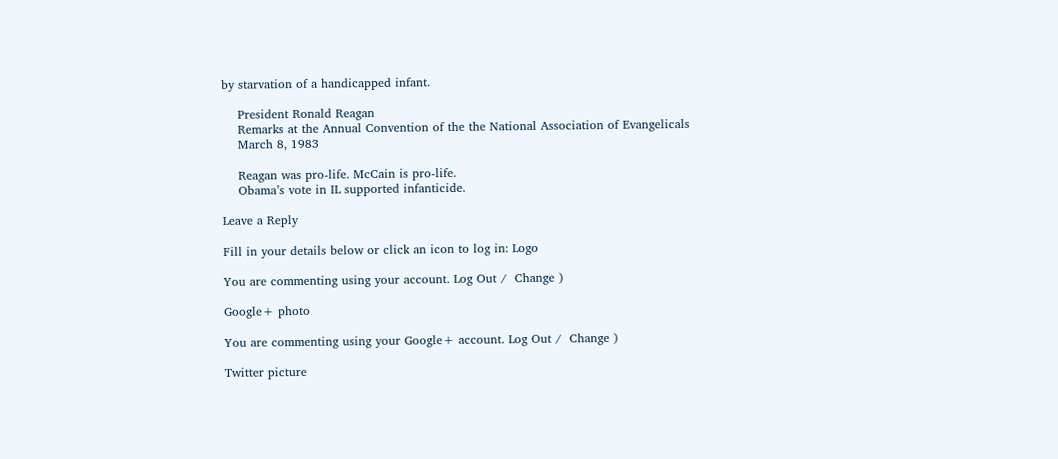by starvation of a handicapped infant.

    President Ronald Reagan
    Remarks at the Annual Convention of the the National Association of Evangelicals
    March 8, 1983

    Reagan was pro-life. McCain is pro-life.
    Obama’s vote in IL supported infanticide.

Leave a Reply

Fill in your details below or click an icon to log in: Logo

You are commenting using your account. Log Out /  Change )

Google+ photo

You are commenting using your Google+ account. Log Out /  Change )

Twitter picture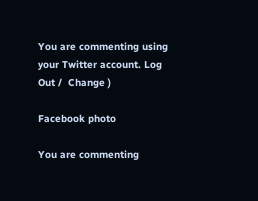You are commenting using your Twitter account. Log Out /  Change )

Facebook photo

You are commenting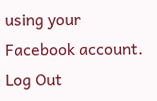using your Facebook account. Log Out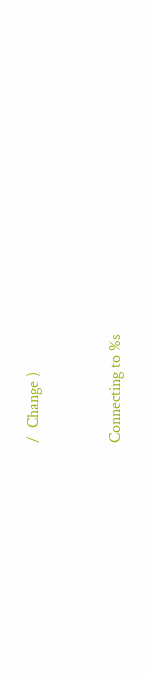/  Change )


Connecting to %s